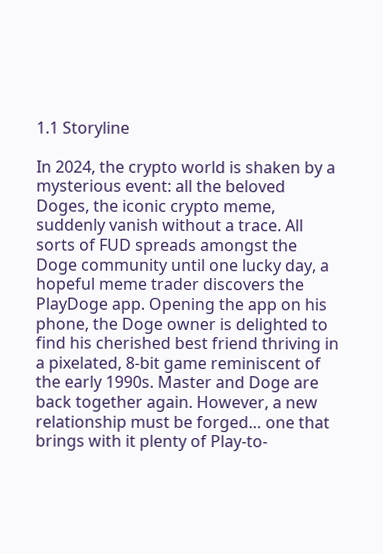1.1 Storyline

In 2024, the crypto world is shaken by a mysterious event: all the beloved Doges, the iconic crypto meme, suddenly vanish without a trace. All sorts of FUD spreads amongst the Doge community until one lucky day, a hopeful meme trader discovers the PlayDoge app. Opening the app on his phone, the Doge owner is delighted to find his cherished best friend thriving in a pixelated, 8-bit game reminiscent of the early 1990s. Master and Doge are back together again. However, a new relationship must be forged… one that brings with it plenty of Play-to-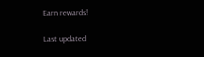Earn rewards!

Last updated